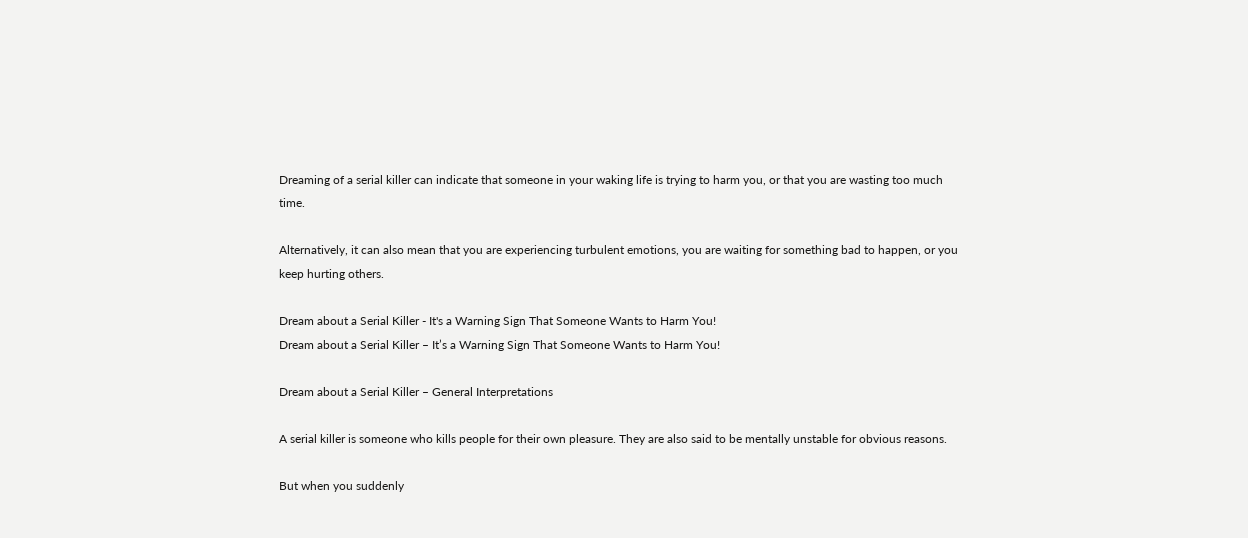Dreaming of a serial killer can indicate that someone in your waking life is trying to harm you, or that you are wasting too much time.

Alternatively, it can also mean that you are experiencing turbulent emotions, you are waiting for something bad to happen, or you keep hurting others.

Dream about a Serial Killer - It's a Warning Sign That Someone Wants to Harm You!
Dream about a Serial Killer – It’s a Warning Sign That Someone Wants to Harm You!

Dream about a Serial Killer – General Interpretations

A serial killer is someone who kills people for their own pleasure. They are also said to be mentally unstable for obvious reasons.

But when you suddenly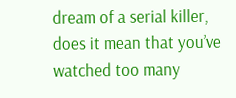dream of a serial killer, does it mean that you’ve watched too many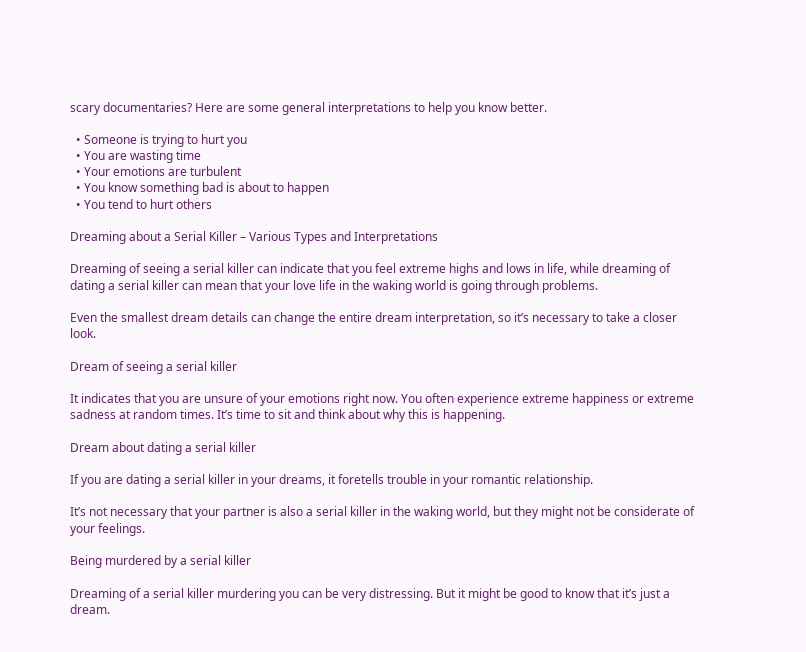scary documentaries? Here are some general interpretations to help you know better.

  • Someone is trying to hurt you
  • You are wasting time
  • Your emotions are turbulent
  • You know something bad is about to happen
  • You tend to hurt others

Dreaming about a Serial Killer – Various Types and Interpretations

Dreaming of seeing a serial killer can indicate that you feel extreme highs and lows in life, while dreaming of dating a serial killer can mean that your love life in the waking world is going through problems.

Even the smallest dream details can change the entire dream interpretation, so it’s necessary to take a closer look.

Dream of seeing a serial killer

It indicates that you are unsure of your emotions right now. You often experience extreme happiness or extreme sadness at random times. It’s time to sit and think about why this is happening.

Dream about dating a serial killer

If you are dating a serial killer in your dreams, it foretells trouble in your romantic relationship.

It’s not necessary that your partner is also a serial killer in the waking world, but they might not be considerate of your feelings.

Being murdered by a serial killer

Dreaming of a serial killer murdering you can be very distressing. But it might be good to know that it’s just a dream.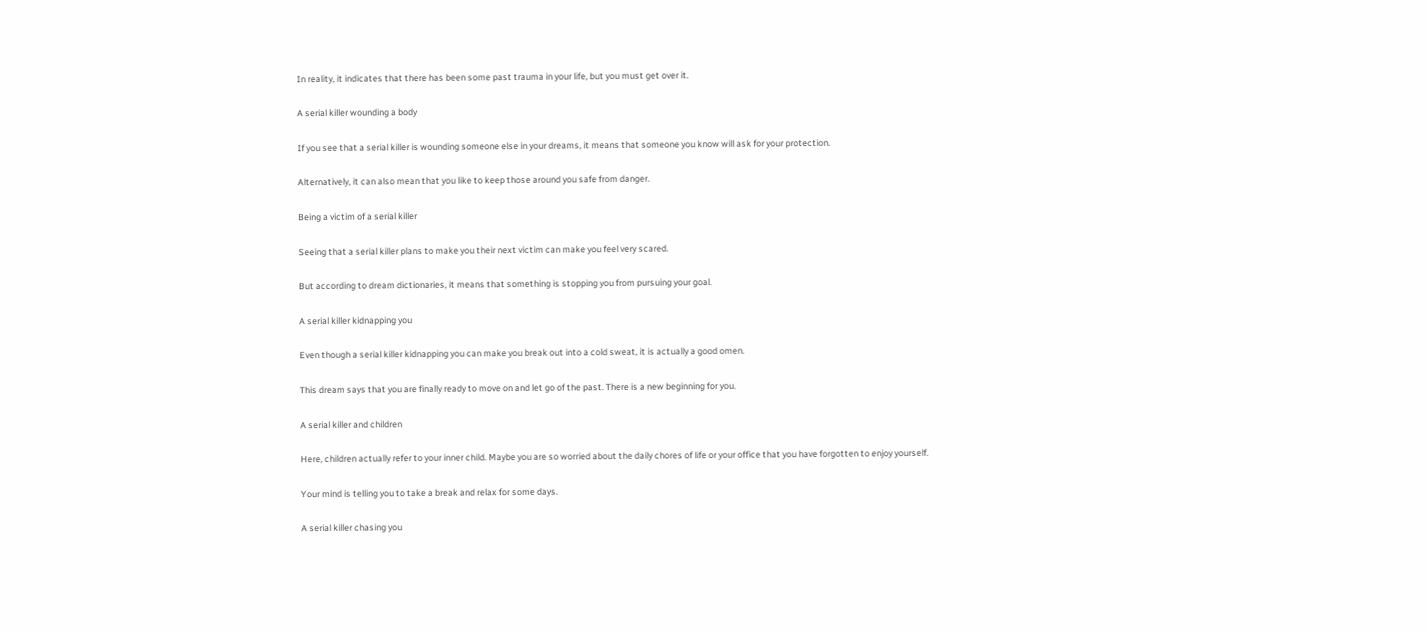In reality, it indicates that there has been some past trauma in your life, but you must get over it.

A serial killer wounding a body

If you see that a serial killer is wounding someone else in your dreams, it means that someone you know will ask for your protection.

Alternatively, it can also mean that you like to keep those around you safe from danger.

Being a victim of a serial killer

Seeing that a serial killer plans to make you their next victim can make you feel very scared.

But according to dream dictionaries, it means that something is stopping you from pursuing your goal.

A serial killer kidnapping you

Even though a serial killer kidnapping you can make you break out into a cold sweat, it is actually a good omen.

This dream says that you are finally ready to move on and let go of the past. There is a new beginning for you.

A serial killer and children

Here, children actually refer to your inner child. Maybe you are so worried about the daily chores of life or your office that you have forgotten to enjoy yourself.

Your mind is telling you to take a break and relax for some days.

A serial killer chasing you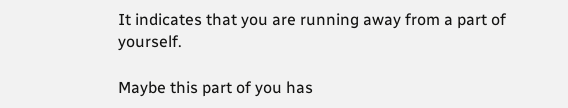It indicates that you are running away from a part of yourself.

Maybe this part of you has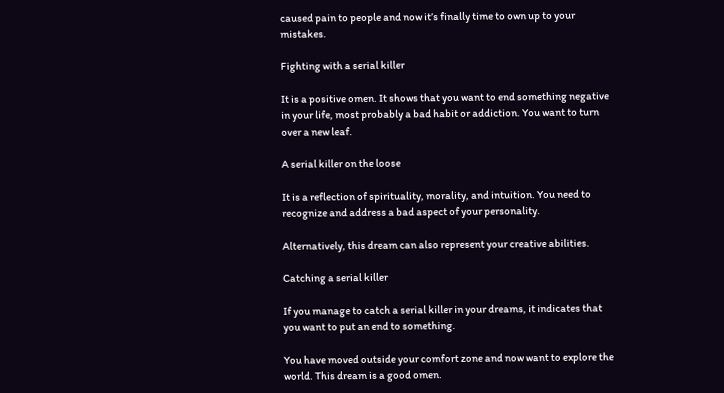caused pain to people and now it’s finally time to own up to your mistakes.

Fighting with a serial killer

It is a positive omen. It shows that you want to end something negative in your life, most probably a bad habit or addiction. You want to turn over a new leaf.

A serial killer on the loose

It is a reflection of spirituality, morality, and intuition. You need to recognize and address a bad aspect of your personality.

Alternatively, this dream can also represent your creative abilities.

Catching a serial killer

If you manage to catch a serial killer in your dreams, it indicates that you want to put an end to something.

You have moved outside your comfort zone and now want to explore the world. This dream is a good omen.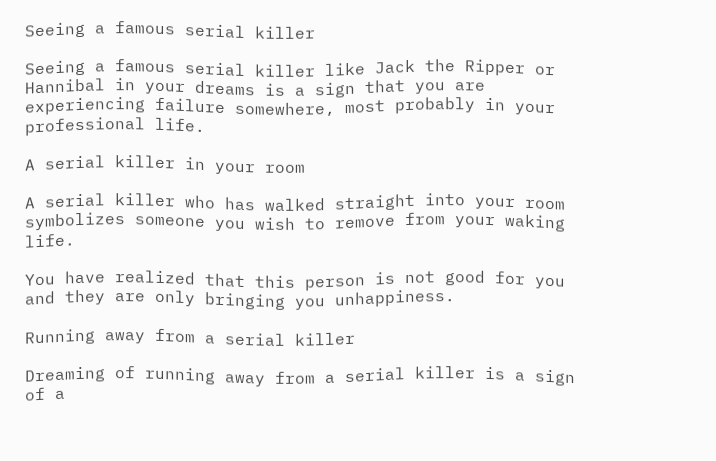Seeing a famous serial killer

Seeing a famous serial killer like Jack the Ripper or Hannibal in your dreams is a sign that you are experiencing failure somewhere, most probably in your professional life.

A serial killer in your room

A serial killer who has walked straight into your room symbolizes someone you wish to remove from your waking life.

You have realized that this person is not good for you and they are only bringing you unhappiness.

Running away from a serial killer

Dreaming of running away from a serial killer is a sign of a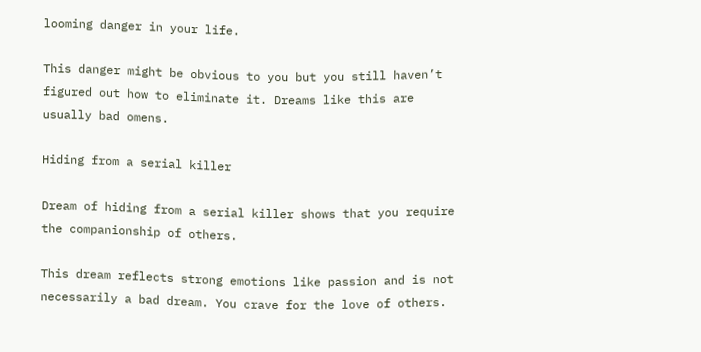looming danger in your life.

This danger might be obvious to you but you still haven’t figured out how to eliminate it. Dreams like this are usually bad omens.

Hiding from a serial killer

Dream of hiding from a serial killer shows that you require the companionship of others.

This dream reflects strong emotions like passion and is not necessarily a bad dream. You crave for the love of others.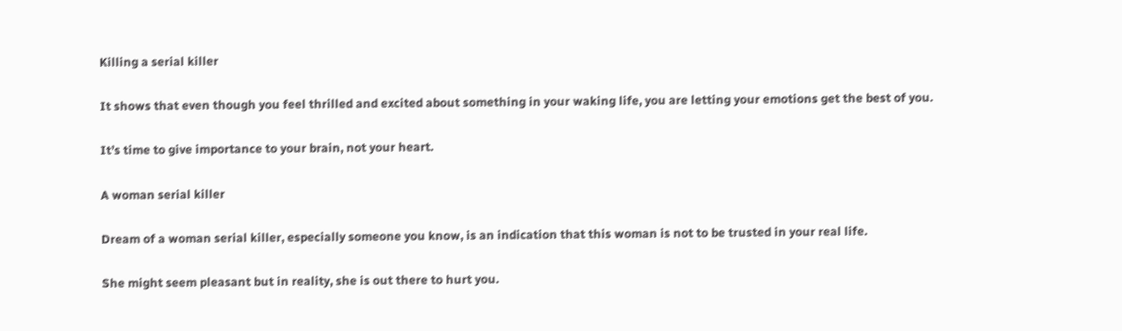Killing a serial killer

It shows that even though you feel thrilled and excited about something in your waking life, you are letting your emotions get the best of you.

It’s time to give importance to your brain, not your heart.

A woman serial killer

Dream of a woman serial killer, especially someone you know, is an indication that this woman is not to be trusted in your real life.

She might seem pleasant but in reality, she is out there to hurt you.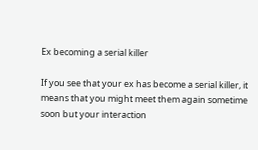Ex becoming a serial killer

If you see that your ex has become a serial killer, it means that you might meet them again sometime soon but your interaction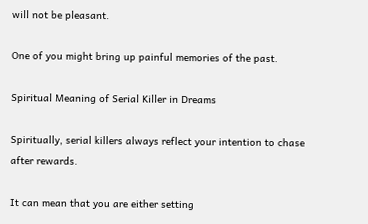will not be pleasant.

One of you might bring up painful memories of the past.

Spiritual Meaning of Serial Killer in Dreams

Spiritually, serial killers always reflect your intention to chase after rewards.

It can mean that you are either setting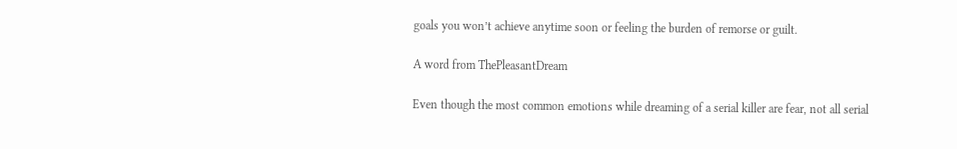goals you won’t achieve anytime soon or feeling the burden of remorse or guilt.

A word from ThePleasantDream

Even though the most common emotions while dreaming of a serial killer are fear, not all serial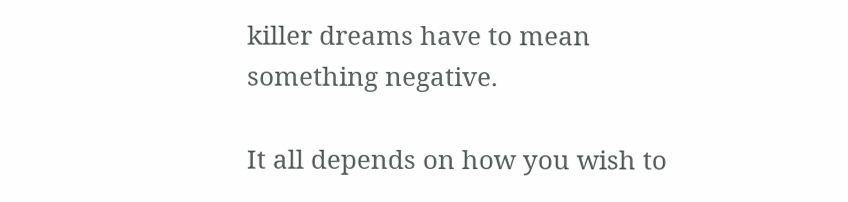killer dreams have to mean something negative.

It all depends on how you wish to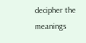decipher the meanings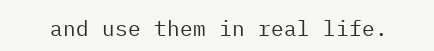and use them in real life.